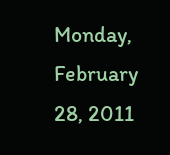Monday, February 28, 2011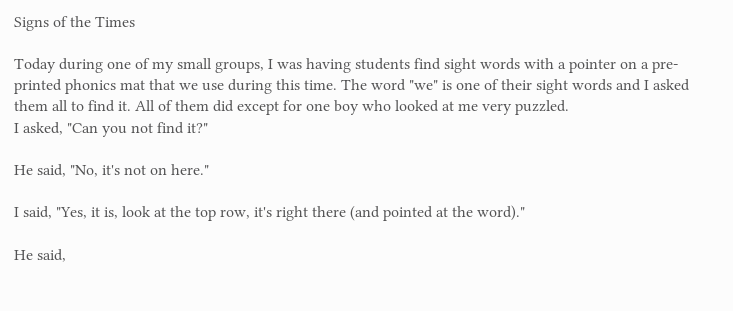Signs of the Times

Today during one of my small groups, I was having students find sight words with a pointer on a pre-printed phonics mat that we use during this time. The word "we" is one of their sight words and I asked them all to find it. All of them did except for one boy who looked at me very puzzled.
I asked, "Can you not find it?"

He said, "No, it's not on here."

I said, "Yes, it is, look at the top row, it's right there (and pointed at the word)."

He said,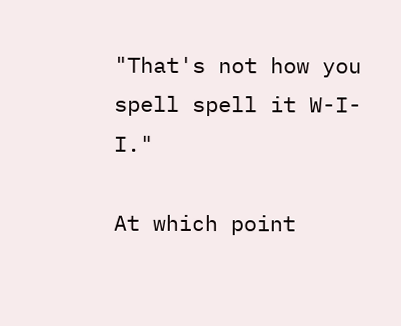"That's not how you spell spell it W-I-I."

At which point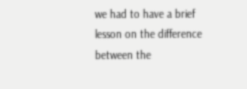we had to have a brief lesson on the difference between the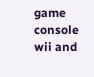game console wii and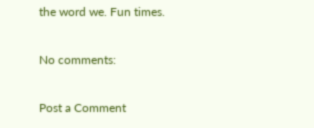the word we. Fun times.

No comments:

Post a Comment